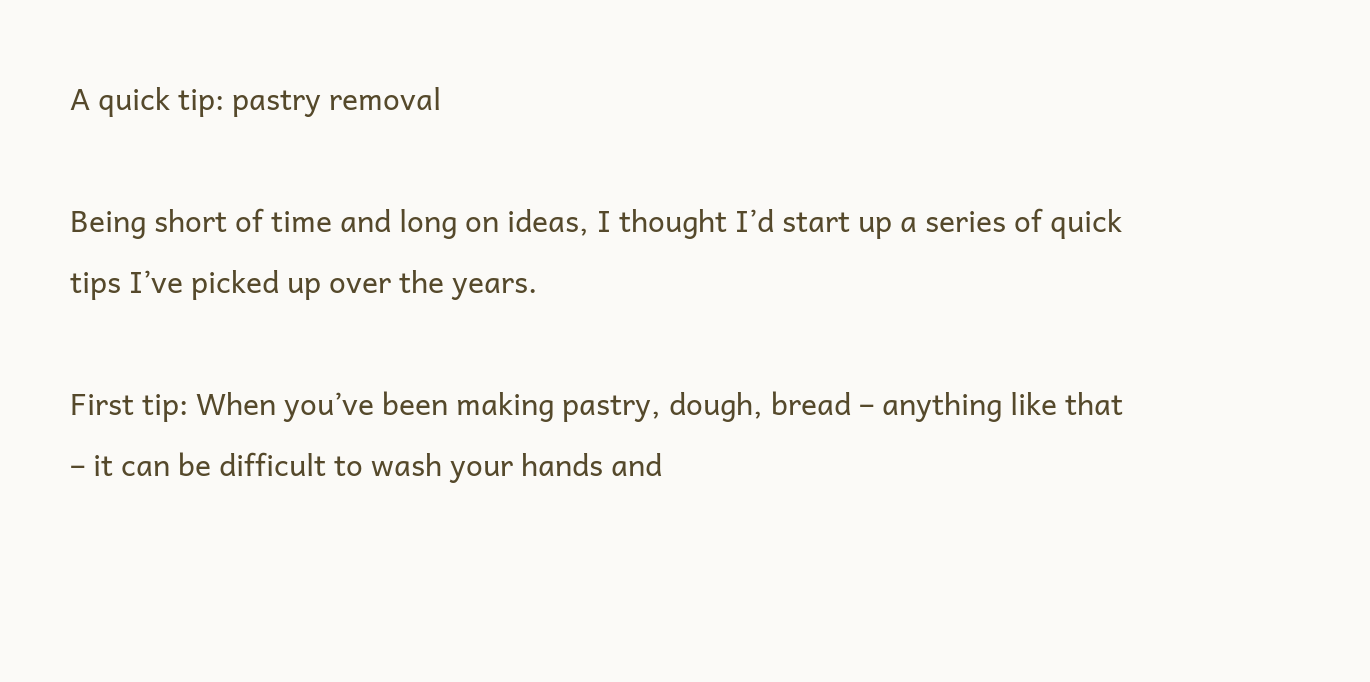A quick tip: pastry removal

Being short of time and long on ideas, I thought I’d start up a series of quick tips I’ve picked up over the years.

First tip: When you’ve been making pastry, dough, bread – anything like that – it can be difficult to wash your hands and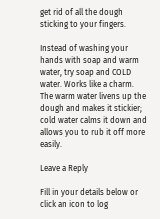get rid of all the dough sticking to your fingers.

Instead of washing your hands with soap and warm water, try soap and COLD water. Works like a charm. The warm water livens up the dough and makes it stickier; cold water calms it down and allows you to rub it off more easily.

Leave a Reply

Fill in your details below or click an icon to log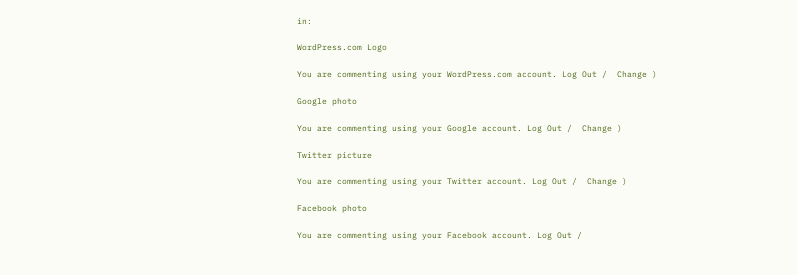in:

WordPress.com Logo

You are commenting using your WordPress.com account. Log Out /  Change )

Google photo

You are commenting using your Google account. Log Out /  Change )

Twitter picture

You are commenting using your Twitter account. Log Out /  Change )

Facebook photo

You are commenting using your Facebook account. Log Out /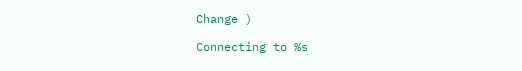Change )

Connecting to %s